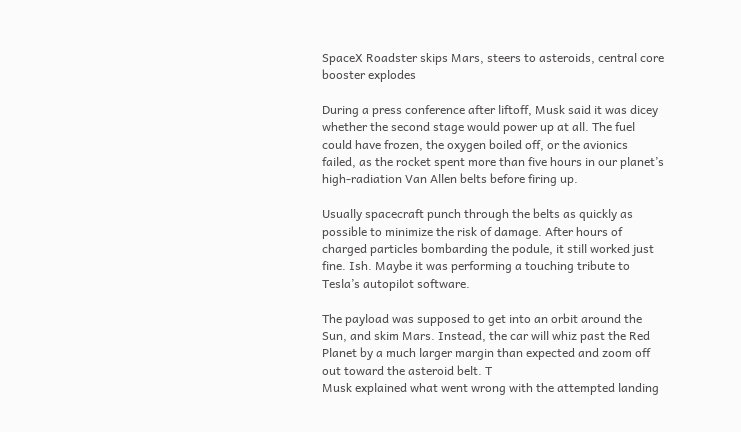SpaceX Roadster skips Mars, steers to asteroids, central core booster explodes

During a press conference after liftoff, Musk said it was dicey whether the second stage would power up at all. The fuel could have frozen, the oxygen boiled off, or the avionics failed, as the rocket spent more than five hours in our planet’s high-radiation Van Allen belts before firing up.

Usually spacecraft punch through the belts as quickly as possible to minimize the risk of damage. After hours of charged particles bombarding the podule, it still worked just fine. Ish. Maybe it was performing a touching tribute to Tesla’s autopilot software.

The payload was supposed to get into an orbit around the Sun, and skim Mars. Instead, the car will whiz past the Red Planet by a much larger margin than expected and zoom off out toward the asteroid belt. T
Musk explained what went wrong with the attempted landing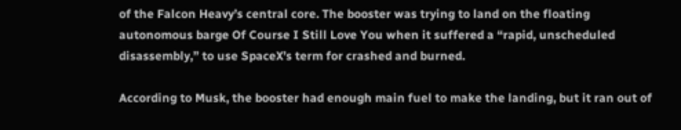of the Falcon Heavy’s central core. The booster was trying to land on the floating autonomous barge Of Course I Still Love You when it suffered a “rapid, unscheduled disassembly,” to use SpaceX’s term for crashed and burned.

According to Musk, the booster had enough main fuel to make the landing, but it ran out of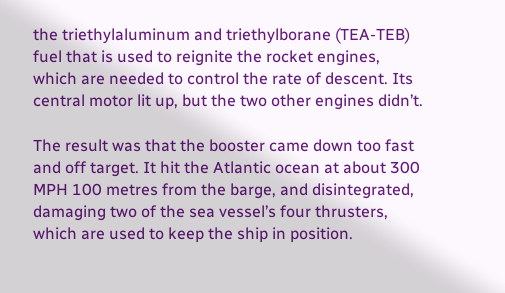the triethylaluminum and triethylborane (TEA-TEB) fuel that is used to reignite the rocket engines, which are needed to control the rate of descent. Its central motor lit up, but the two other engines didn’t.

The result was that the booster came down too fast and off target. It hit the Atlantic ocean at about 300 MPH 100 metres from the barge, and disintegrated, damaging two of the sea vessel’s four thrusters, which are used to keep the ship in position.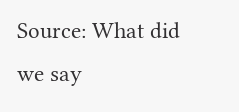Source: What did we say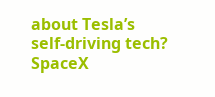about Tesla’s self-driving tech? SpaceX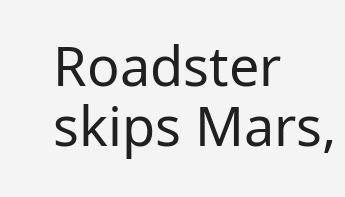Roadster skips Mars,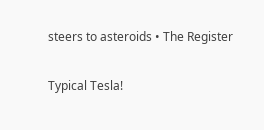steers to asteroids • The Register

Typical Tesla!